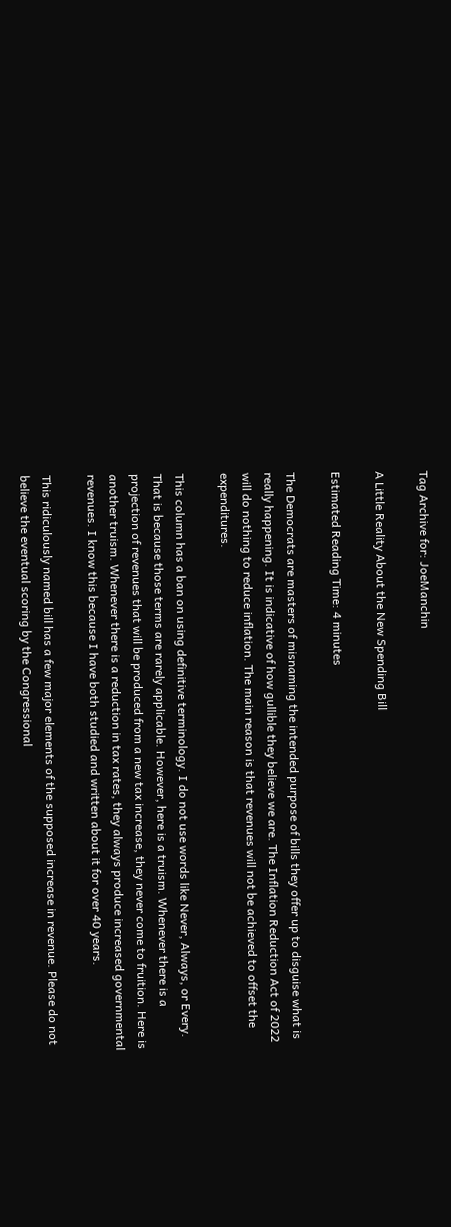Tag Archive for: JoeManchin

A Little Reality About the New Spending Bill

Estimated Reading Time: 4 minutes

The Democrats are masters of misnaming the intended purpose of bills they offer up to disguise what is really happening. It is indicative of how gullible they believe we are. The Inflation Reduction Act of 2022 will do nothing to reduce inflation. The main reason is that revenues will not be achieved to offset the expenditures.

This column has a ban on using definitive terminology. I do not use words like Never, Always, or Every. That is because those terms are rarely applicable. However, here is a truism. Whenever there is a projection of revenues that will be produced from a new tax increase, they never come to fruition. Here is another truism. Whenever there is a reduction in tax rates, they always produce increased governmental revenues. I know this because I have both studied and written about it for over 40 years.

This ridiculously named bill has a few major elements of the supposed increase in revenue. Please do not believe the eventual scoring by the Congressional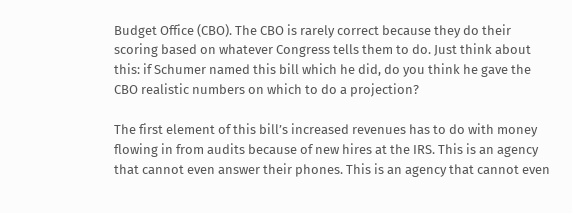Budget Office (CBO). The CBO is rarely correct because they do their scoring based on whatever Congress tells them to do. Just think about this: if Schumer named this bill which he did, do you think he gave the CBO realistic numbers on which to do a projection?

The first element of this bill’s increased revenues has to do with money flowing in from audits because of new hires at the IRS. This is an agency that cannot even answer their phones. This is an agency that cannot even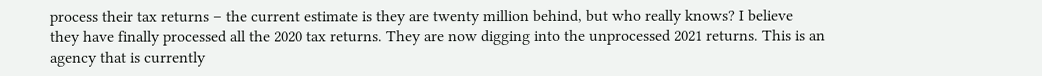process their tax returns – the current estimate is they are twenty million behind, but who really knows? I believe they have finally processed all the 2020 tax returns. They are now digging into the unprocessed 2021 returns. This is an agency that is currently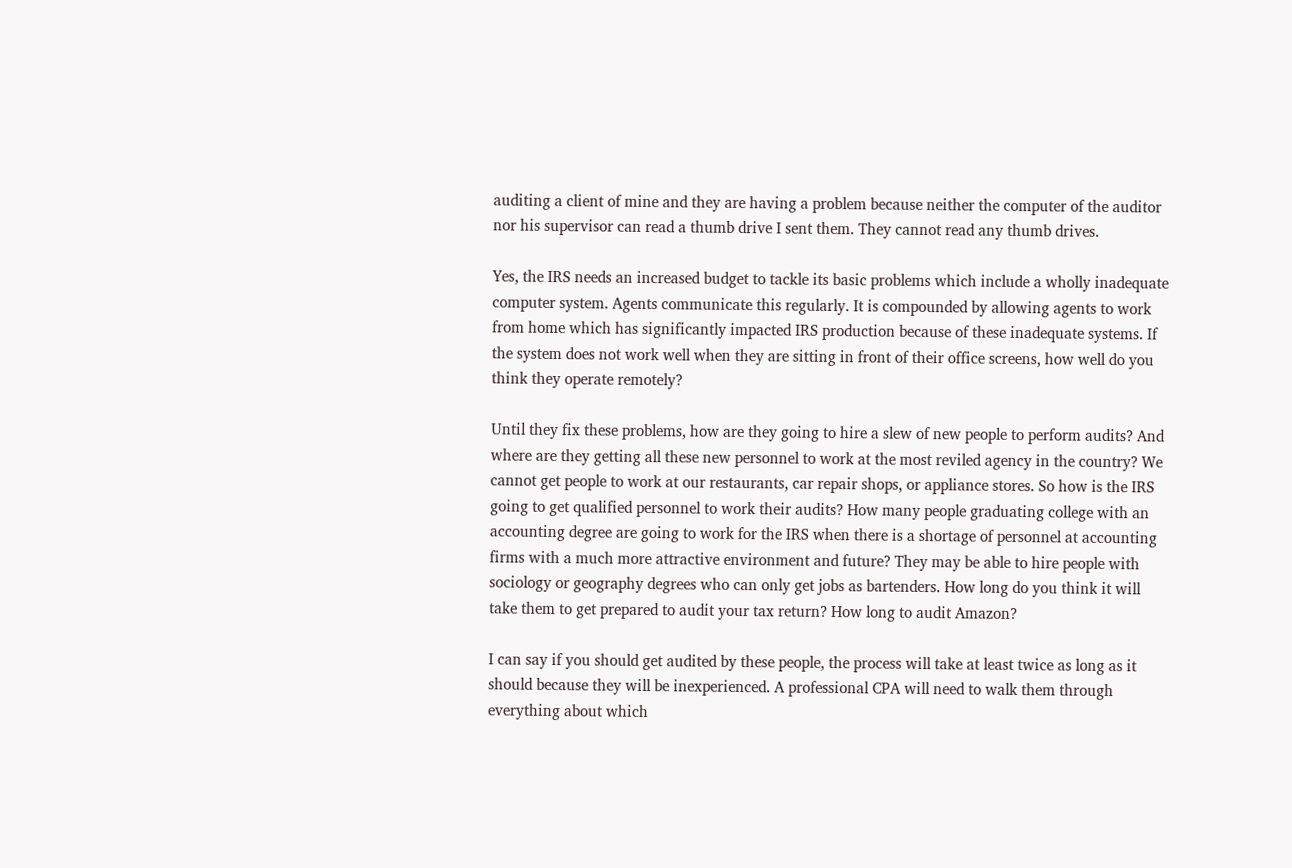auditing a client of mine and they are having a problem because neither the computer of the auditor nor his supervisor can read a thumb drive I sent them. They cannot read any thumb drives.

Yes, the IRS needs an increased budget to tackle its basic problems which include a wholly inadequate computer system. Agents communicate this regularly. It is compounded by allowing agents to work from home which has significantly impacted IRS production because of these inadequate systems. If the system does not work well when they are sitting in front of their office screens, how well do you think they operate remotely?

Until they fix these problems, how are they going to hire a slew of new people to perform audits? And where are they getting all these new personnel to work at the most reviled agency in the country? We cannot get people to work at our restaurants, car repair shops, or appliance stores. So how is the IRS going to get qualified personnel to work their audits? How many people graduating college with an accounting degree are going to work for the IRS when there is a shortage of personnel at accounting firms with a much more attractive environment and future? They may be able to hire people with sociology or geography degrees who can only get jobs as bartenders. How long do you think it will take them to get prepared to audit your tax return? How long to audit Amazon?

I can say if you should get audited by these people, the process will take at least twice as long as it should because they will be inexperienced. A professional CPA will need to walk them through everything about which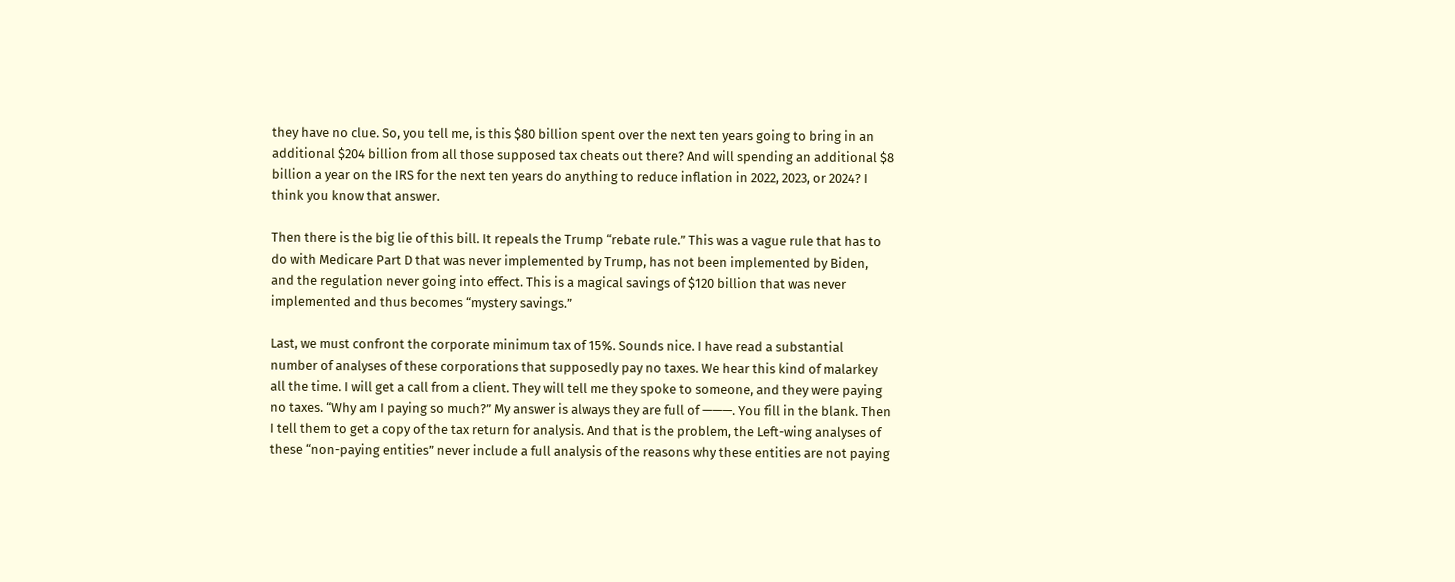they have no clue. So, you tell me, is this $80 billion spent over the next ten years going to bring in an additional $204 billion from all those supposed tax cheats out there? And will spending an additional $8 billion a year on the IRS for the next ten years do anything to reduce inflation in 2022, 2023, or 2024? I think you know that answer.

Then there is the big lie of this bill. It repeals the Trump “rebate rule.” This was a vague rule that has to do with Medicare Part D that was never implemented by Trump, has not been implemented by Biden, and the regulation never going into effect. This is a magical savings of $120 billion that was never implemented and thus becomes “mystery savings.”

Last, we must confront the corporate minimum tax of 15%. Sounds nice. I have read a substantial number of analyses of these corporations that supposedly pay no taxes. We hear this kind of malarkey all the time. I will get a call from a client. They will tell me they spoke to someone, and they were paying no taxes. “Why am I paying so much?” My answer is always they are full of ———. You fill in the blank. Then I tell them to get a copy of the tax return for analysis. And that is the problem, the Left-wing analyses of these “non-paying entities” never include a full analysis of the reasons why these entities are not paying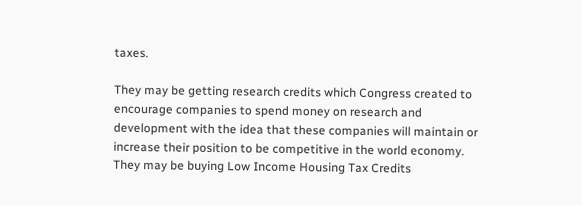taxes.

They may be getting research credits which Congress created to encourage companies to spend money on research and development with the idea that these companies will maintain or increase their position to be competitive in the world economy. They may be buying Low Income Housing Tax Credits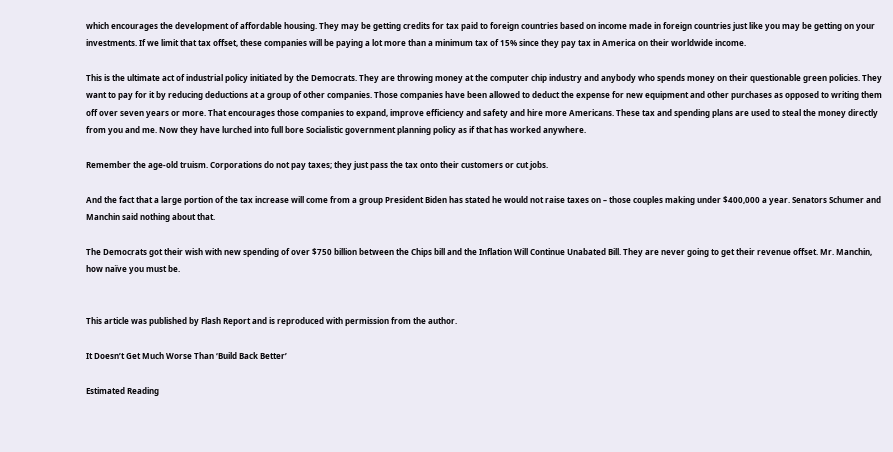which encourages the development of affordable housing. They may be getting credits for tax paid to foreign countries based on income made in foreign countries just like you may be getting on your investments. If we limit that tax offset, these companies will be paying a lot more than a minimum tax of 15% since they pay tax in America on their worldwide income.

This is the ultimate act of industrial policy initiated by the Democrats. They are throwing money at the computer chip industry and anybody who spends money on their questionable green policies. They want to pay for it by reducing deductions at a group of other companies. Those companies have been allowed to deduct the expense for new equipment and other purchases as opposed to writing them off over seven years or more. That encourages those companies to expand, improve efficiency and safety and hire more Americans. These tax and spending plans are used to steal the money directly from you and me. Now they have lurched into full bore Socialistic government planning policy as if that has worked anywhere.

Remember the age-old truism. Corporations do not pay taxes; they just pass the tax onto their customers or cut jobs.

And the fact that a large portion of the tax increase will come from a group President Biden has stated he would not raise taxes on – those couples making under $400,000 a year. Senators Schumer and Manchin said nothing about that.

The Democrats got their wish with new spending of over $750 billion between the Chips bill and the Inflation Will Continue Unabated Bill. They are never going to get their revenue offset. Mr. Manchin, how naïve you must be.


This article was published by Flash Report and is reproduced with permission from the author.

It Doesn’t Get Much Worse Than ‘Build Back Better’

Estimated Reading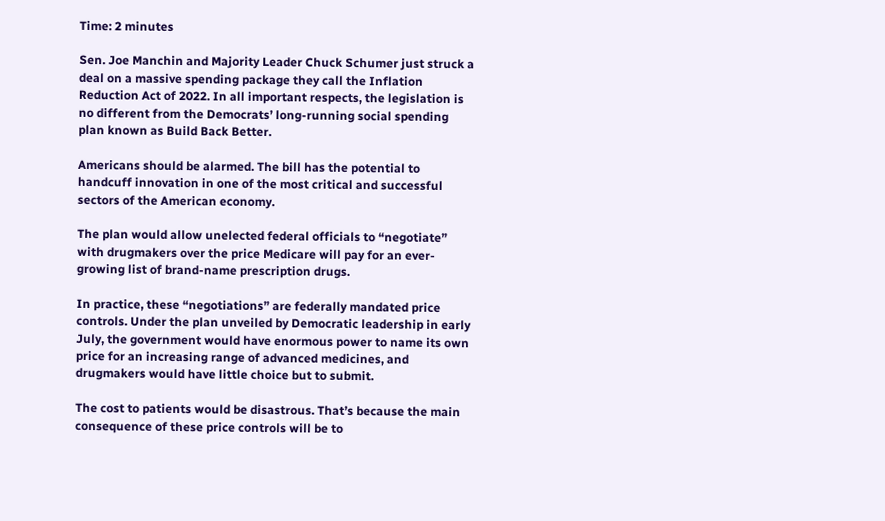Time: 2 minutes

Sen. Joe Manchin and Majority Leader Chuck Schumer just struck a deal on a massive spending package they call the Inflation Reduction Act of 2022. In all important respects, the legislation is no different from the Democrats’ long-running social spending plan known as Build Back Better.

Americans should be alarmed. The bill has the potential to handcuff innovation in one of the most critical and successful sectors of the American economy.

The plan would allow unelected federal officials to “negotiate” with drugmakers over the price Medicare will pay for an ever-growing list of brand-name prescription drugs.

In practice, these “negotiations” are federally mandated price controls. Under the plan unveiled by Democratic leadership in early July, the government would have enormous power to name its own price for an increasing range of advanced medicines, and drugmakers would have little choice but to submit.

The cost to patients would be disastrous. That’s because the main consequence of these price controls will be to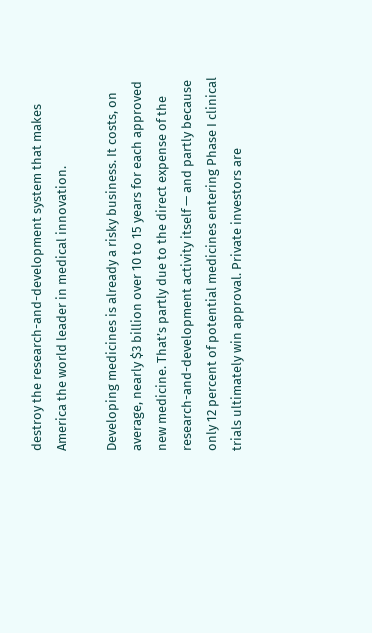destroy the research-and-development system that makes America the world leader in medical innovation.

Developing medicines is already a risky business. It costs, on average, nearly $3 billion over 10 to 15 years for each approved new medicine. That’s partly due to the direct expense of the research-and-development activity itself — and partly because only 12 percent of potential medicines entering Phase I clinical trials ultimately win approval. Private investors are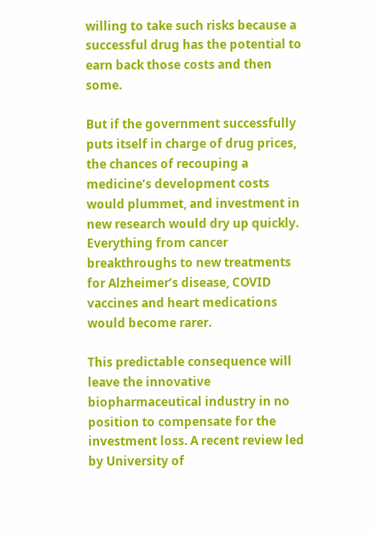willing to take such risks because a successful drug has the potential to earn back those costs and then some.

But if the government successfully puts itself in charge of drug prices, the chances of recouping a medicine’s development costs would plummet, and investment in new research would dry up quickly. Everything from cancer breakthroughs to new treatments for Alzheimer’s disease, COVID vaccines and heart medications would become rarer.

This predictable consequence will leave the innovative biopharmaceutical industry in no position to compensate for the investment loss. A recent review led by University of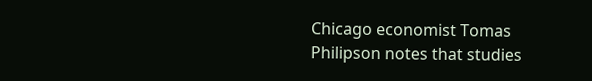Chicago economist Tomas Philipson notes that studies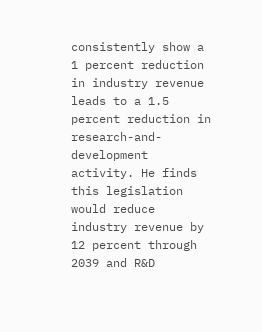consistently show a 1 percent reduction in industry revenue leads to a 1.5 percent reduction in research-and-development activity. He finds this legislation would reduce industry revenue by 12 percent through 2039 and R&D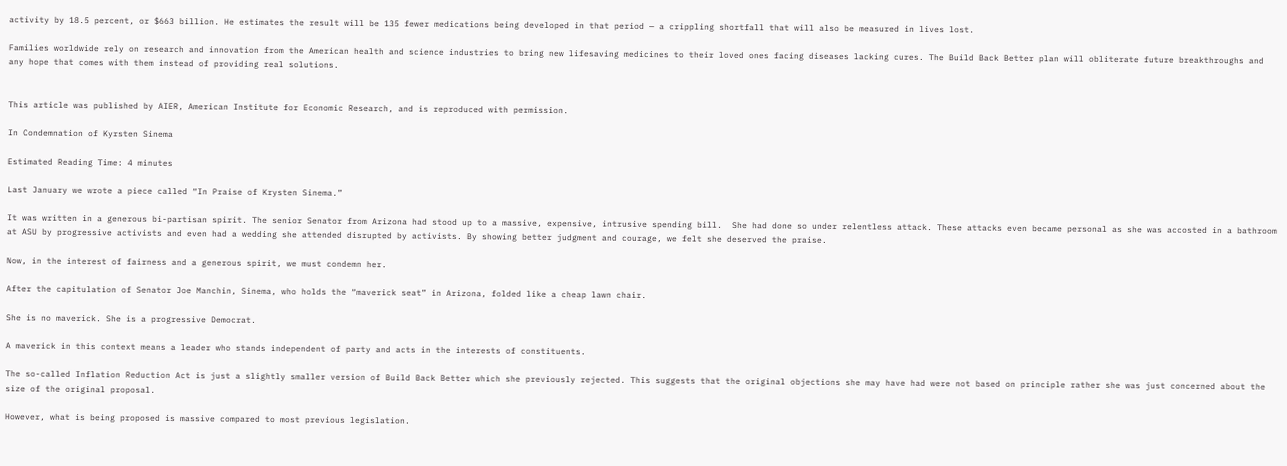activity by 18.5 percent, or $663 billion. He estimates the result will be 135 fewer medications being developed in that period — a crippling shortfall that will also be measured in lives lost.

Families worldwide rely on research and innovation from the American health and science industries to bring new lifesaving medicines to their loved ones facing diseases lacking cures. The Build Back Better plan will obliterate future breakthroughs and any hope that comes with them instead of providing real solutions.


This article was published by AIER, American Institute for Economic Research, and is reproduced with permission.

In Condemnation of Kyrsten Sinema

Estimated Reading Time: 4 minutes

Last January we wrote a piece called “In Praise of Krysten Sinema.”

It was written in a generous bi-partisan spirit. The senior Senator from Arizona had stood up to a massive, expensive, intrusive spending bill.  She had done so under relentless attack. These attacks even became personal as she was accosted in a bathroom at ASU by progressive activists and even had a wedding she attended disrupted by activists. By showing better judgment and courage, we felt she deserved the praise.

Now, in the interest of fairness and a generous spirit, we must condemn her.

After the capitulation of Senator Joe Manchin, Sinema, who holds the “maverick seat” in Arizona, folded like a cheap lawn chair.

She is no maverick. She is a progressive Democrat.

A maverick in this context means a leader who stands independent of party and acts in the interests of constituents.

The so-called Inflation Reduction Act is just a slightly smaller version of Build Back Better which she previously rejected. This suggests that the original objections she may have had were not based on principle rather she was just concerned about the size of the original proposal.

However, what is being proposed is massive compared to most previous legislation.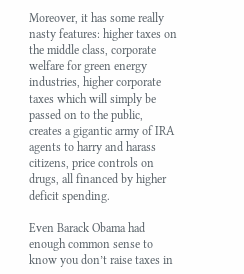Moreover, it has some really nasty features: higher taxes on the middle class, corporate welfare for green energy industries, higher corporate taxes which will simply be passed on to the public, creates a gigantic army of IRA agents to harry and harass citizens, price controls on drugs, all financed by higher deficit spending.

Even Barack Obama had enough common sense to know you don’t raise taxes in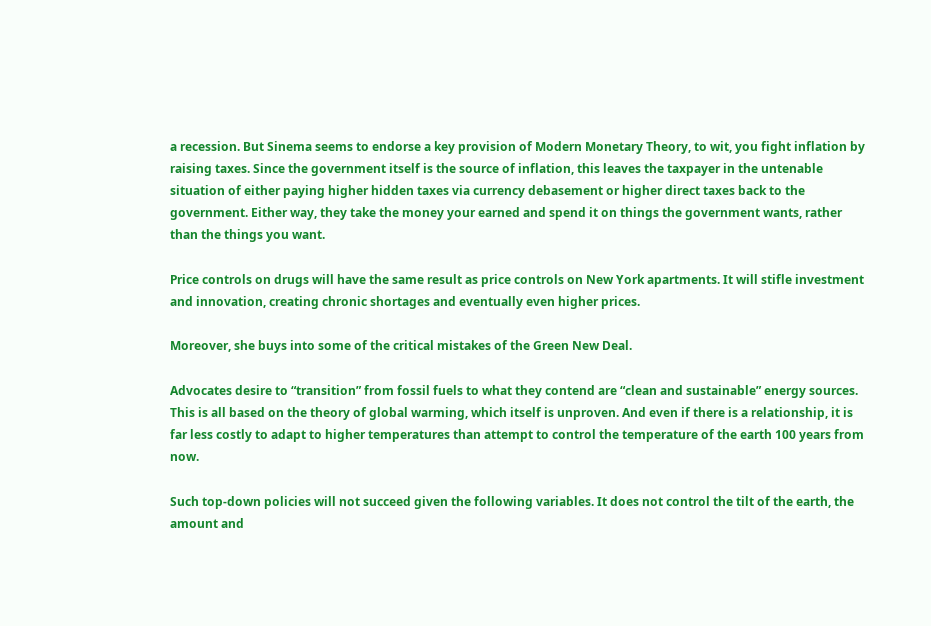a recession. But Sinema seems to endorse a key provision of Modern Monetary Theory, to wit, you fight inflation by raising taxes. Since the government itself is the source of inflation, this leaves the taxpayer in the untenable situation of either paying higher hidden taxes via currency debasement or higher direct taxes back to the government. Either way, they take the money your earned and spend it on things the government wants, rather than the things you want.

Price controls on drugs will have the same result as price controls on New York apartments. It will stifle investment and innovation, creating chronic shortages and eventually even higher prices.

Moreover, she buys into some of the critical mistakes of the Green New Deal.

Advocates desire to “transition” from fossil fuels to what they contend are “clean and sustainable” energy sources. This is all based on the theory of global warming, which itself is unproven. And even if there is a relationship, it is far less costly to adapt to higher temperatures than attempt to control the temperature of the earth 100 years from now.

Such top-down policies will not succeed given the following variables. It does not control the tilt of the earth, the amount and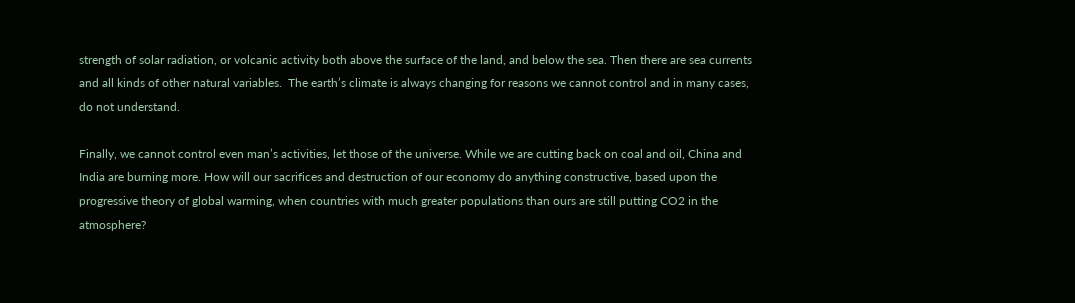strength of solar radiation, or volcanic activity both above the surface of the land, and below the sea. Then there are sea currents and all kinds of other natural variables.  The earth’s climate is always changing for reasons we cannot control and in many cases, do not understand.

Finally, we cannot control even man’s activities, let those of the universe. While we are cutting back on coal and oil, China and India are burning more. How will our sacrifices and destruction of our economy do anything constructive, based upon the progressive theory of global warming, when countries with much greater populations than ours are still putting CO2 in the atmosphere?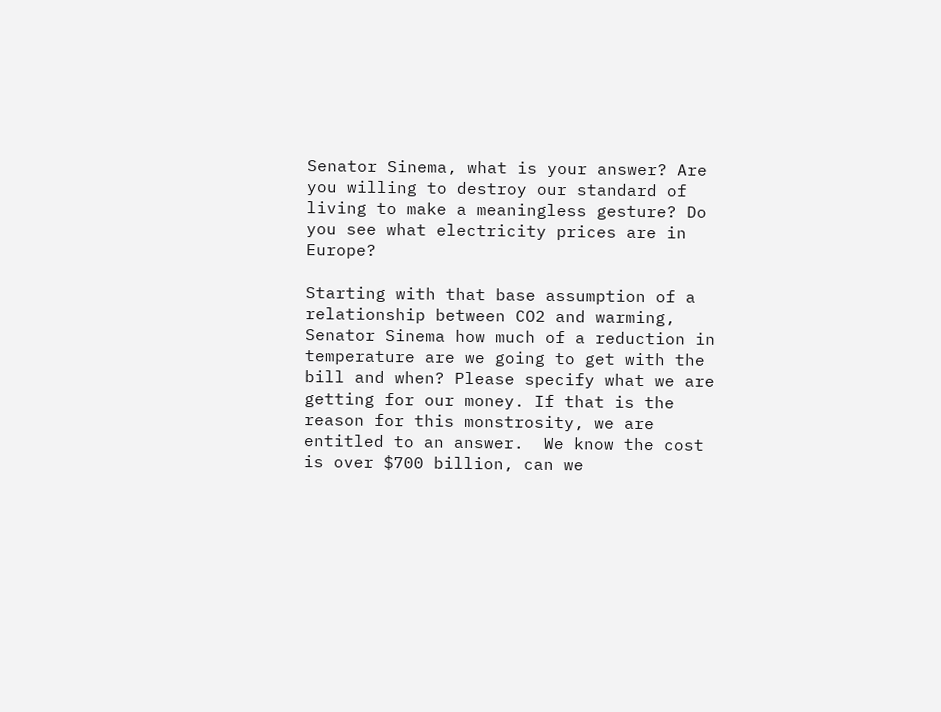Senator Sinema, what is your answer? Are you willing to destroy our standard of living to make a meaningless gesture? Do you see what electricity prices are in Europe?

Starting with that base assumption of a relationship between CO2 and warming, Senator Sinema how much of a reduction in temperature are we going to get with the bill and when? Please specify what we are getting for our money. If that is the reason for this monstrosity, we are entitled to an answer.  We know the cost is over $700 billion, can we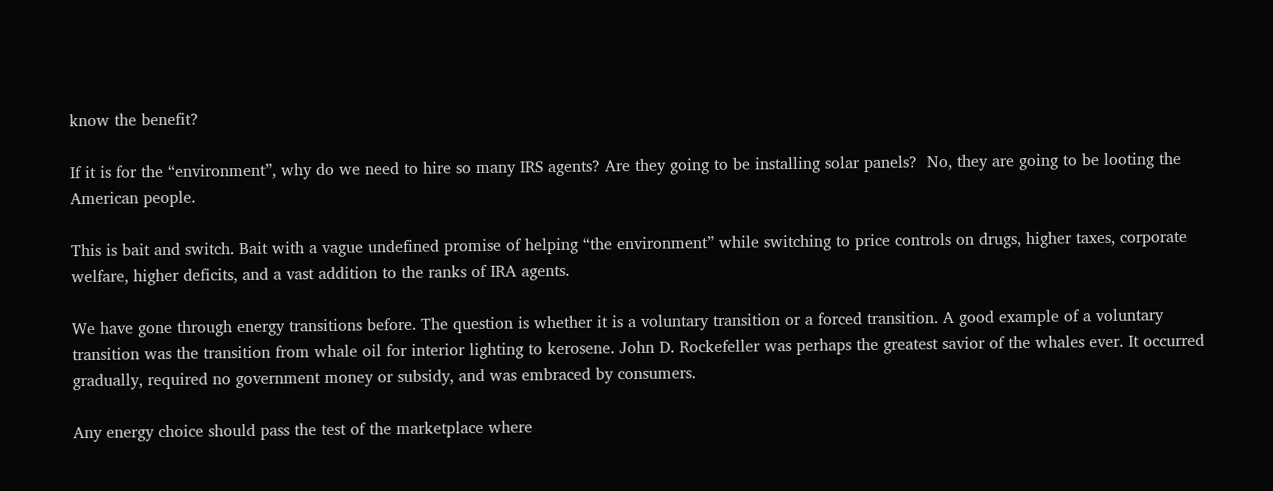know the benefit?

If it is for the “environment”, why do we need to hire so many IRS agents? Are they going to be installing solar panels?  No, they are going to be looting the American people.

This is bait and switch. Bait with a vague undefined promise of helping “the environment” while switching to price controls on drugs, higher taxes, corporate welfare, higher deficits, and a vast addition to the ranks of IRA agents.

We have gone through energy transitions before. The question is whether it is a voluntary transition or a forced transition. A good example of a voluntary transition was the transition from whale oil for interior lighting to kerosene. John D. Rockefeller was perhaps the greatest savior of the whales ever. It occurred gradually, required no government money or subsidy, and was embraced by consumers.

Any energy choice should pass the test of the marketplace where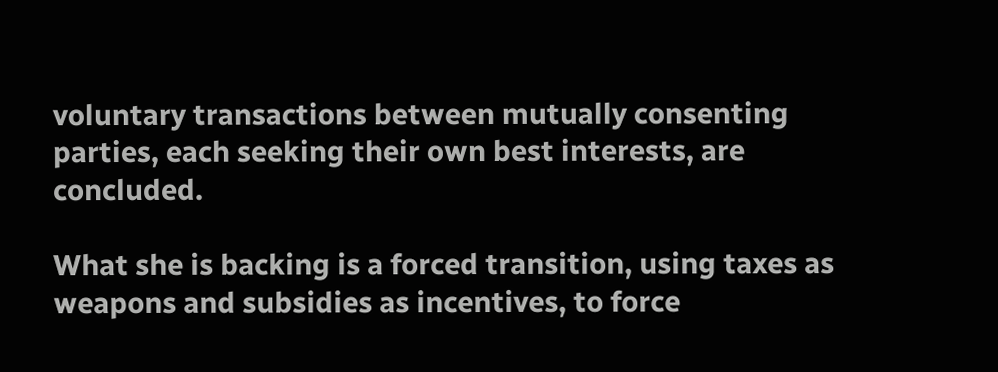voluntary transactions between mutually consenting parties, each seeking their own best interests, are concluded.

What she is backing is a forced transition, using taxes as weapons and subsidies as incentives, to force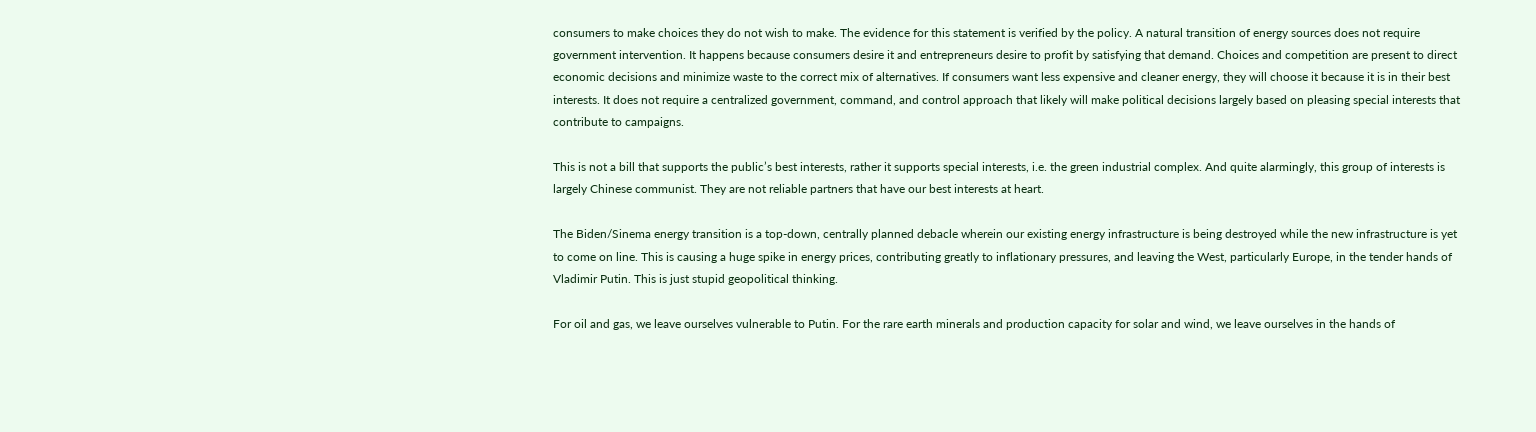consumers to make choices they do not wish to make. The evidence for this statement is verified by the policy. A natural transition of energy sources does not require government intervention. It happens because consumers desire it and entrepreneurs desire to profit by satisfying that demand. Choices and competition are present to direct economic decisions and minimize waste to the correct mix of alternatives. If consumers want less expensive and cleaner energy, they will choose it because it is in their best interests. It does not require a centralized government, command, and control approach that likely will make political decisions largely based on pleasing special interests that contribute to campaigns.

This is not a bill that supports the public’s best interests, rather it supports special interests, i.e. the green industrial complex. And quite alarmingly, this group of interests is largely Chinese communist. They are not reliable partners that have our best interests at heart.

The Biden/Sinema energy transition is a top-down, centrally planned debacle wherein our existing energy infrastructure is being destroyed while the new infrastructure is yet to come on line. This is causing a huge spike in energy prices, contributing greatly to inflationary pressures, and leaving the West, particularly Europe, in the tender hands of Vladimir Putin. This is just stupid geopolitical thinking.

For oil and gas, we leave ourselves vulnerable to Putin. For the rare earth minerals and production capacity for solar and wind, we leave ourselves in the hands of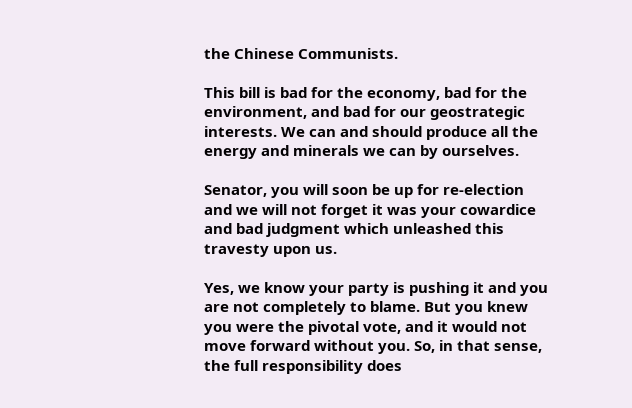the Chinese Communists.

This bill is bad for the economy, bad for the environment, and bad for our geostrategic interests. We can and should produce all the energy and minerals we can by ourselves.

Senator, you will soon be up for re-election and we will not forget it was your cowardice and bad judgment which unleashed this travesty upon us.

Yes, we know your party is pushing it and you are not completely to blame. But you knew you were the pivotal vote, and it would not move forward without you. So, in that sense, the full responsibility does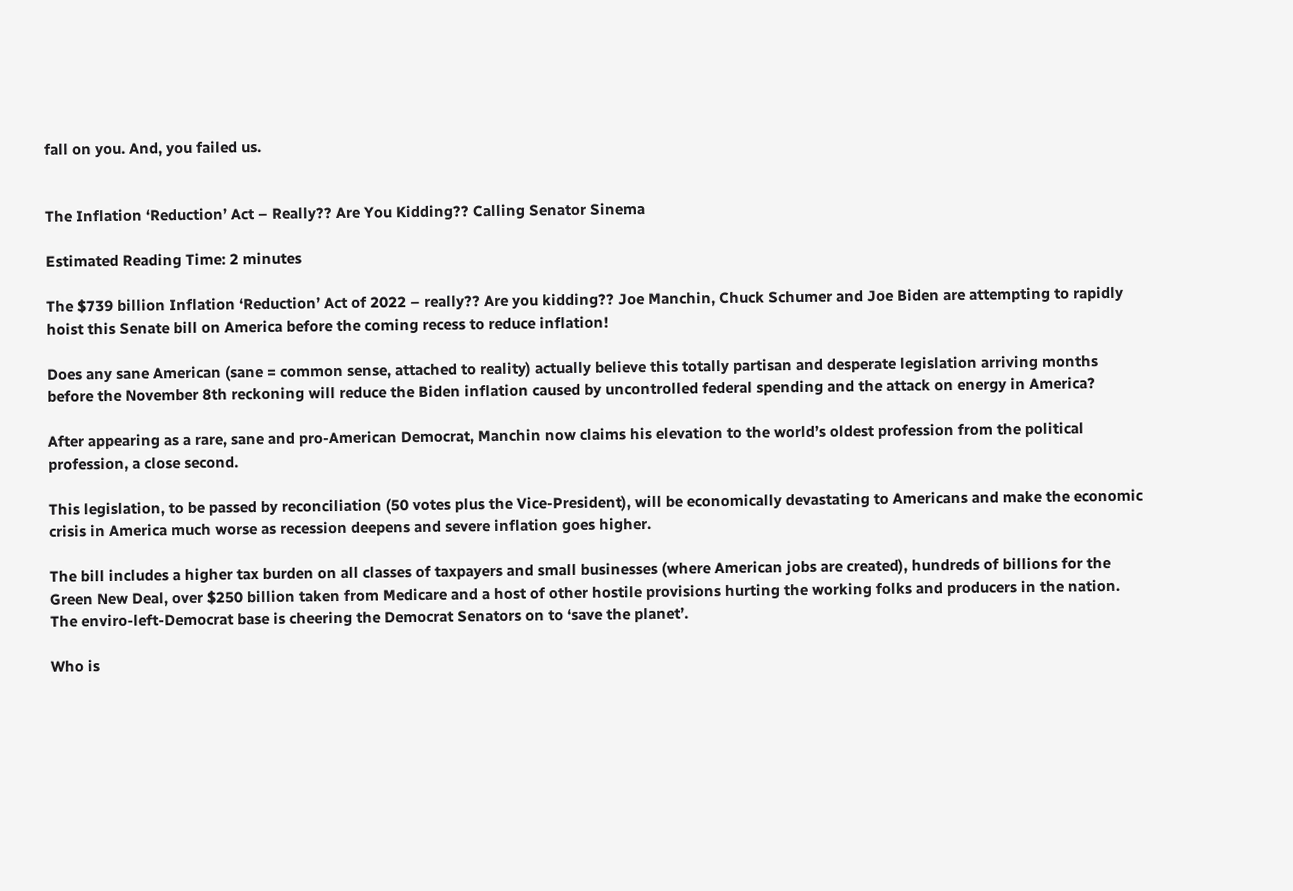fall on you. And, you failed us.


The Inflation ‘Reduction’ Act – Really?? Are You Kidding?? Calling Senator Sinema

Estimated Reading Time: 2 minutes

The $739 billion Inflation ‘Reduction’ Act of 2022 – really?? Are you kidding?? Joe Manchin, Chuck Schumer and Joe Biden are attempting to rapidly hoist this Senate bill on America before the coming recess to reduce inflation!

Does any sane American (sane = common sense, attached to reality) actually believe this totally partisan and desperate legislation arriving months before the November 8th reckoning will reduce the Biden inflation caused by uncontrolled federal spending and the attack on energy in America?

After appearing as a rare, sane and pro-American Democrat, Manchin now claims his elevation to the world’s oldest profession from the political profession, a close second.

This legislation, to be passed by reconciliation (50 votes plus the Vice-President), will be economically devastating to Americans and make the economic crisis in America much worse as recession deepens and severe inflation goes higher.

The bill includes a higher tax burden on all classes of taxpayers and small businesses (where American jobs are created), hundreds of billions for the Green New Deal, over $250 billion taken from Medicare and a host of other hostile provisions hurting the working folks and producers in the nation. The enviro-left-Democrat base is cheering the Democrat Senators on to ‘save the planet’.

Who is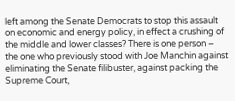left among the Senate Democrats to stop this assault on economic and energy policy, in effect a crushing of the middle and lower classes? There is one person – the one who previously stood with Joe Manchin against eliminating the Senate filibuster, against packing the Supreme Court,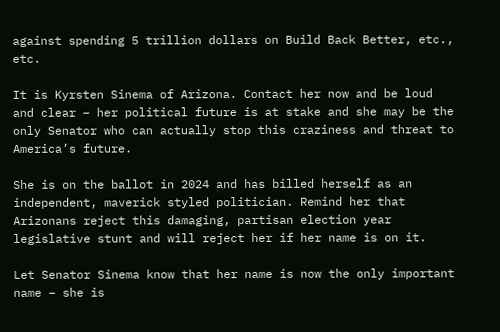against spending 5 trillion dollars on Build Back Better, etc., etc.

It is Kyrsten Sinema of Arizona. Contact her now and be loud and clear – her political future is at stake and she may be the only Senator who can actually stop this craziness and threat to America’s future.

She is on the ballot in 2024 and has billed herself as an independent, maverick styled politician. Remind her that Arizonans reject this damaging, partisan election year legislative stunt and will reject her if her name is on it.

Let Senator Sinema know that her name is now the only important name – she is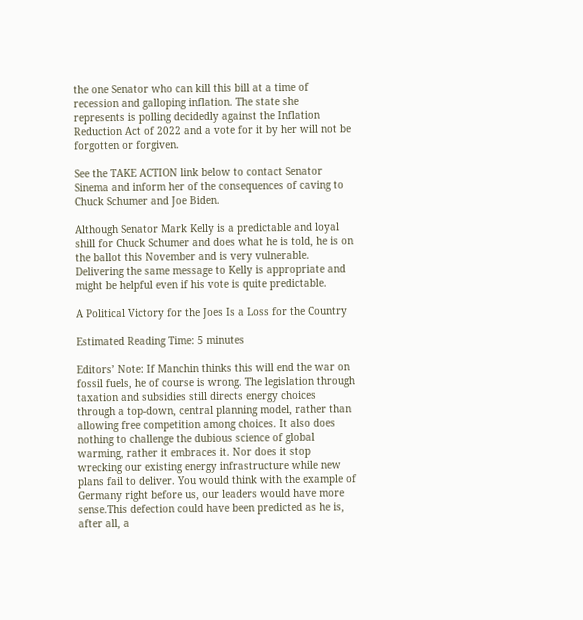the one Senator who can kill this bill at a time of recession and galloping inflation. The state she represents is polling decidedly against the Inflation Reduction Act of 2022 and a vote for it by her will not be forgotten or forgiven.

See the TAKE ACTION link below to contact Senator Sinema and inform her of the consequences of caving to Chuck Schumer and Joe Biden.

Although Senator Mark Kelly is a predictable and loyal shill for Chuck Schumer and does what he is told, he is on the ballot this November and is very vulnerable. Delivering the same message to Kelly is appropriate and might be helpful even if his vote is quite predictable.

A Political Victory for the Joes Is a Loss for the Country

Estimated Reading Time: 5 minutes

Editors’ Note: If Manchin thinks this will end the war on fossil fuels, he of course is wrong. The legislation through taxation and subsidies still directs energy choices through a top-down, central planning model, rather than allowing free competition among choices. It also does nothing to challenge the dubious science of global warming, rather it embraces it. Nor does it stop wrecking our existing energy infrastructure while new plans fail to deliver. You would think with the example of Germany right before us, our leaders would have more sense.This defection could have been predicted as he is, after all, a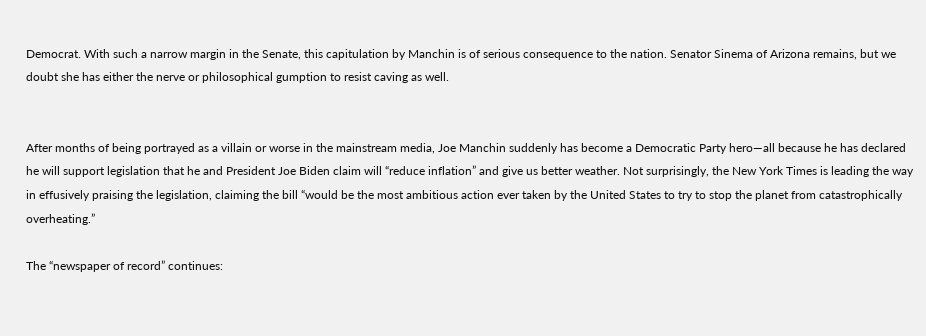Democrat. With such a narrow margin in the Senate, this capitulation by Manchin is of serious consequence to the nation. Senator Sinema of Arizona remains, but we doubt she has either the nerve or philosophical gumption to resist caving as well.


After months of being portrayed as a villain or worse in the mainstream media, Joe Manchin suddenly has become a Democratic Party hero—all because he has declared he will support legislation that he and President Joe Biden claim will “reduce inflation” and give us better weather. Not surprisingly, the New York Times is leading the way in effusively praising the legislation, claiming the bill “would be the most ambitious action ever taken by the United States to try to stop the planet from catastrophically overheating.”

The “newspaper of record” continues: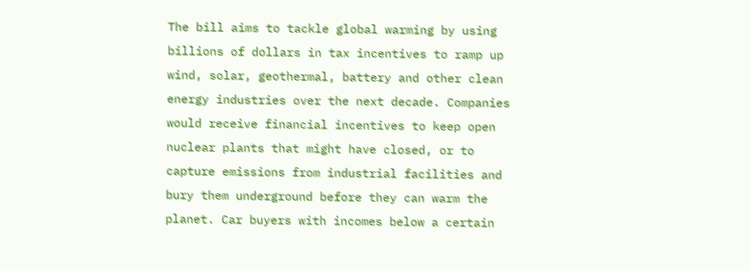The bill aims to tackle global warming by using billions of dollars in tax incentives to ramp up wind, solar, geothermal, battery and other clean energy industries over the next decade. Companies would receive financial incentives to keep open nuclear plants that might have closed, or to capture emissions from industrial facilities and bury them underground before they can warm the planet. Car buyers with incomes below a certain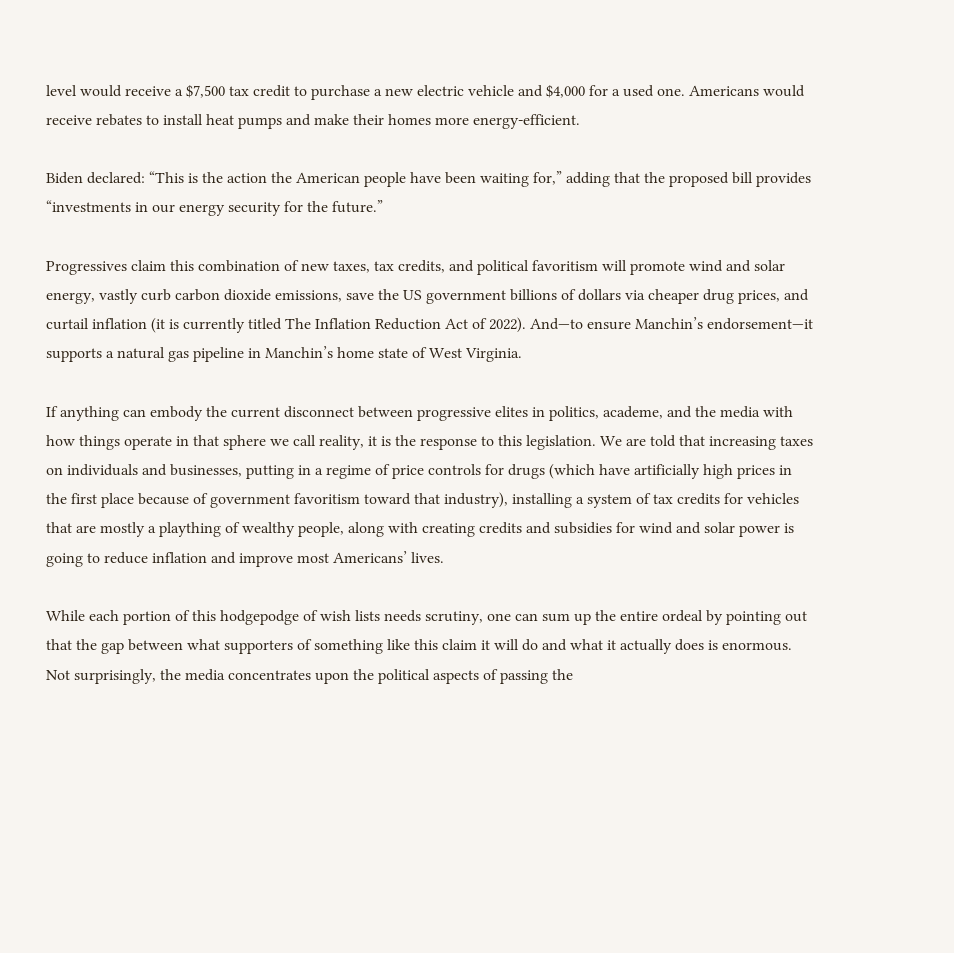level would receive a $7,500 tax credit to purchase a new electric vehicle and $4,000 for a used one. Americans would receive rebates to install heat pumps and make their homes more energy-efficient.

Biden declared: “This is the action the American people have been waiting for,” adding that the proposed bill provides “investments in our energy security for the future.”

Progressives claim this combination of new taxes, tax credits, and political favoritism will promote wind and solar energy, vastly curb carbon dioxide emissions, save the US government billions of dollars via cheaper drug prices, and curtail inflation (it is currently titled The Inflation Reduction Act of 2022). And—to ensure Manchin’s endorsement—it supports a natural gas pipeline in Manchin’s home state of West Virginia.

If anything can embody the current disconnect between progressive elites in politics, academe, and the media with how things operate in that sphere we call reality, it is the response to this legislation. We are told that increasing taxes on individuals and businesses, putting in a regime of price controls for drugs (which have artificially high prices in the first place because of government favoritism toward that industry), installing a system of tax credits for vehicles that are mostly a plaything of wealthy people, along with creating credits and subsidies for wind and solar power is going to reduce inflation and improve most Americans’ lives.

While each portion of this hodgepodge of wish lists needs scrutiny, one can sum up the entire ordeal by pointing out that the gap between what supporters of something like this claim it will do and what it actually does is enormous. Not surprisingly, the media concentrates upon the political aspects of passing the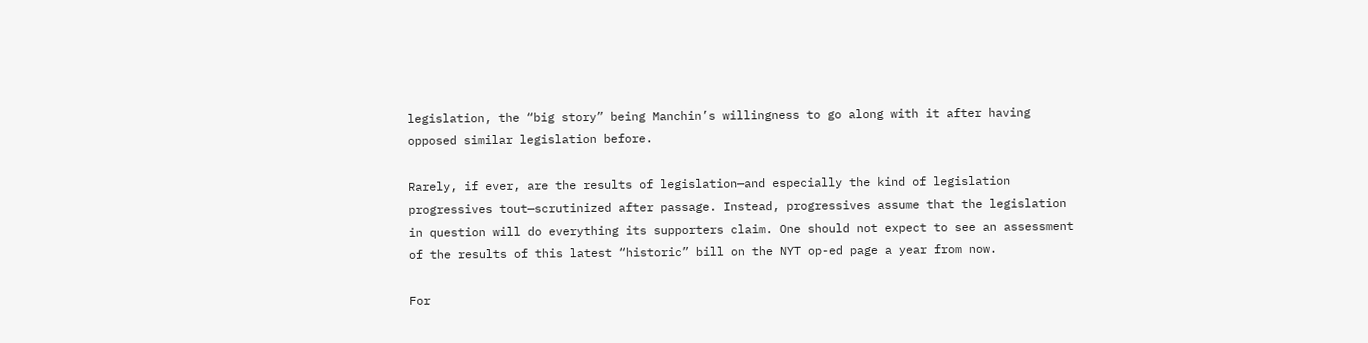legislation, the “big story” being Manchin’s willingness to go along with it after having opposed similar legislation before.

Rarely, if ever, are the results of legislation—and especially the kind of legislation progressives tout—scrutinized after passage. Instead, progressives assume that the legislation in question will do everything its supporters claim. One should not expect to see an assessment of the results of this latest “historic” bill on the NYT op-ed page a year from now.

For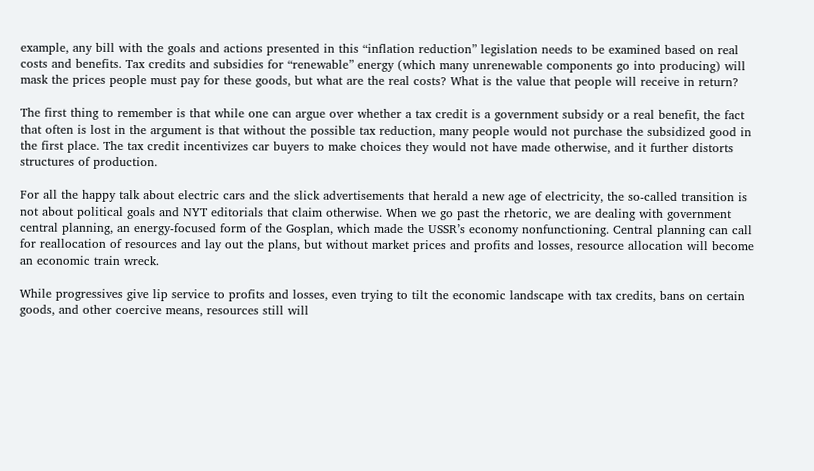example, any bill with the goals and actions presented in this “inflation reduction” legislation needs to be examined based on real costs and benefits. Tax credits and subsidies for “renewable” energy (which many unrenewable components go into producing) will mask the prices people must pay for these goods, but what are the real costs? What is the value that people will receive in return?

The first thing to remember is that while one can argue over whether a tax credit is a government subsidy or a real benefit, the fact that often is lost in the argument is that without the possible tax reduction, many people would not purchase the subsidized good in the first place. The tax credit incentivizes car buyers to make choices they would not have made otherwise, and it further distorts structures of production.

For all the happy talk about electric cars and the slick advertisements that herald a new age of electricity, the so-called transition is not about political goals and NYT editorials that claim otherwise. When we go past the rhetoric, we are dealing with government central planning, an energy-focused form of the Gosplan, which made the USSR’s economy nonfunctioning. Central planning can call for reallocation of resources and lay out the plans, but without market prices and profits and losses, resource allocation will become an economic train wreck.

While progressives give lip service to profits and losses, even trying to tilt the economic landscape with tax credits, bans on certain goods, and other coercive means, resources still will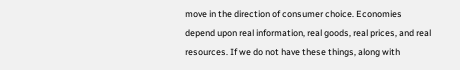move in the direction of consumer choice. Economies depend upon real information, real goods, real prices, and real resources. If we do not have these things, along with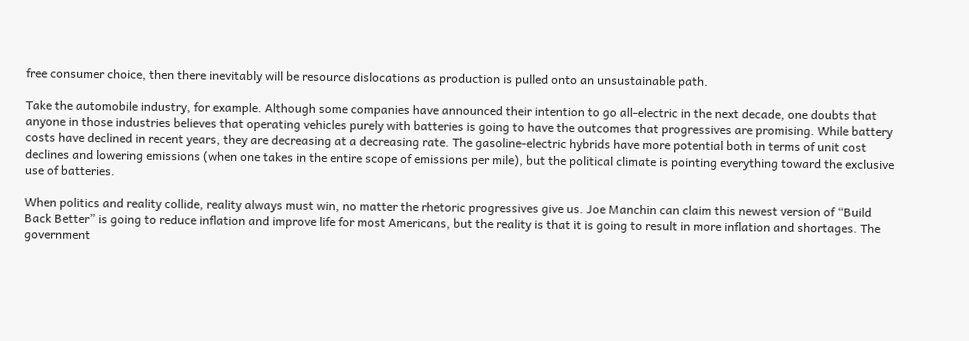free consumer choice, then there inevitably will be resource dislocations as production is pulled onto an unsustainable path.

Take the automobile industry, for example. Although some companies have announced their intention to go all-electric in the next decade, one doubts that anyone in those industries believes that operating vehicles purely with batteries is going to have the outcomes that progressives are promising. While battery costs have declined in recent years, they are decreasing at a decreasing rate. The gasoline-electric hybrids have more potential both in terms of unit cost declines and lowering emissions (when one takes in the entire scope of emissions per mile), but the political climate is pointing everything toward the exclusive use of batteries.

When politics and reality collide, reality always must win, no matter the rhetoric progressives give us. Joe Manchin can claim this newest version of “Build Back Better” is going to reduce inflation and improve life for most Americans, but the reality is that it is going to result in more inflation and shortages. The government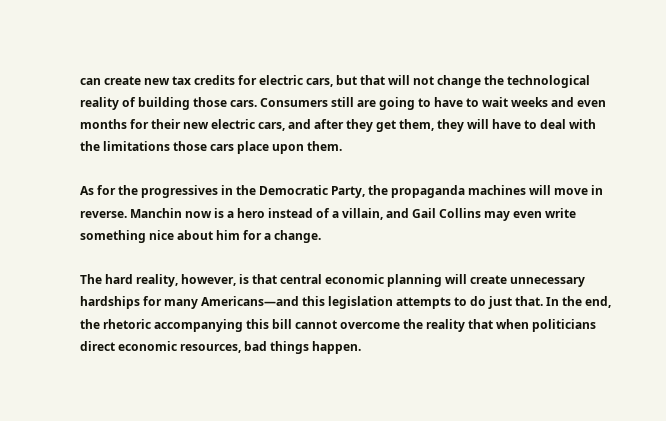can create new tax credits for electric cars, but that will not change the technological reality of building those cars. Consumers still are going to have to wait weeks and even months for their new electric cars, and after they get them, they will have to deal with the limitations those cars place upon them.

As for the progressives in the Democratic Party, the propaganda machines will move in reverse. Manchin now is a hero instead of a villain, and Gail Collins may even write something nice about him for a change.

The hard reality, however, is that central economic planning will create unnecessary hardships for many Americans—and this legislation attempts to do just that. In the end, the rhetoric accompanying this bill cannot overcome the reality that when politicians direct economic resources, bad things happen.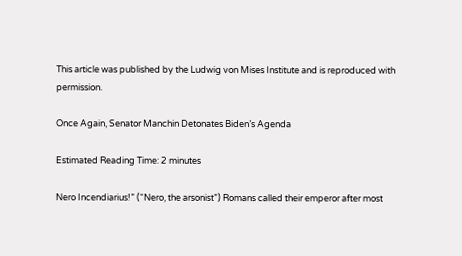This article was published by the Ludwig von Mises Institute and is reproduced with permission.

Once Again, Senator Manchin Detonates Biden’s Agenda

Estimated Reading Time: 2 minutes

Nero Incendiarius!” (“Nero, the arsonist”) Romans called their emperor after most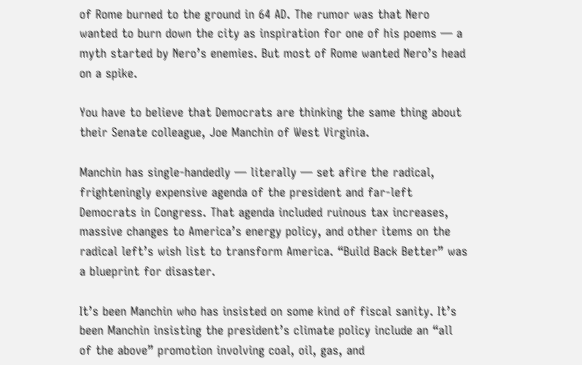of Rome burned to the ground in 64 AD. The rumor was that Nero wanted to burn down the city as inspiration for one of his poems — a myth started by Nero’s enemies. But most of Rome wanted Nero’s head on a spike.

You have to believe that Democrats are thinking the same thing about their Senate colleague, Joe Manchin of West Virginia.

Manchin has single-handedly — literally — set afire the radical, frighteningly expensive agenda of the president and far-left Democrats in Congress. That agenda included ruinous tax increases, massive changes to America’s energy policy, and other items on the radical left’s wish list to transform America. “Build Back Better” was a blueprint for disaster.

It’s been Manchin who has insisted on some kind of fiscal sanity. It’s been Manchin insisting the president’s climate policy include an “all of the above” promotion involving coal, oil, gas, and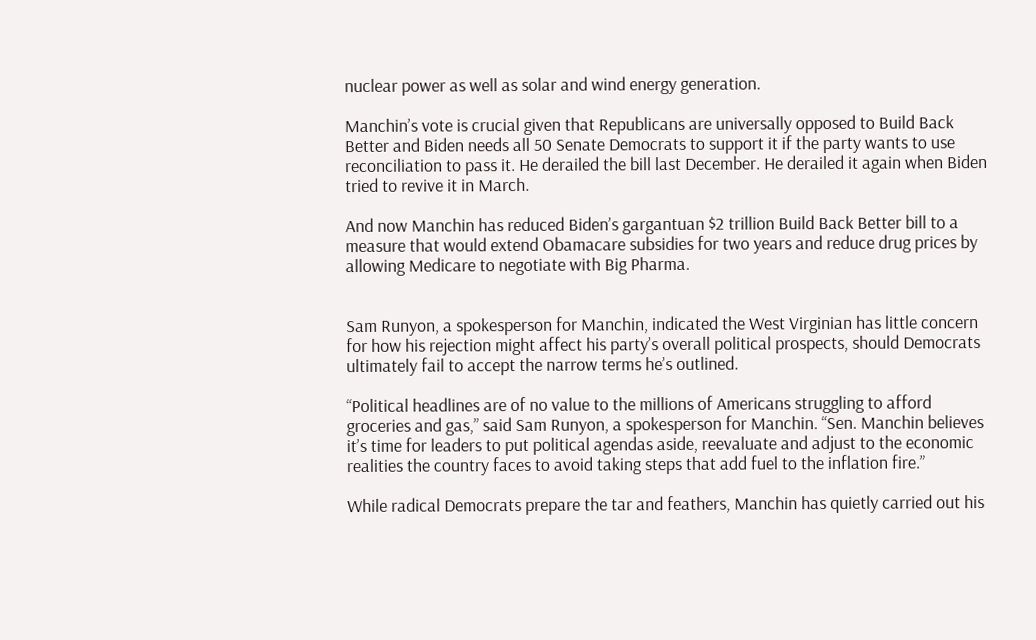nuclear power as well as solar and wind energy generation.

Manchin’s vote is crucial given that Republicans are universally opposed to Build Back Better and Biden needs all 50 Senate Democrats to support it if the party wants to use reconciliation to pass it. He derailed the bill last December. He derailed it again when Biden tried to revive it in March.

And now Manchin has reduced Biden’s gargantuan $2 trillion Build Back Better bill to a measure that would extend Obamacare subsidies for two years and reduce drug prices by allowing Medicare to negotiate with Big Pharma.


Sam Runyon, a spokesperson for Manchin, indicated the West Virginian has little concern for how his rejection might affect his party’s overall political prospects, should Democrats ultimately fail to accept the narrow terms he’s outlined.

“Political headlines are of no value to the millions of Americans struggling to afford groceries and gas,” said Sam Runyon, a spokesperson for Manchin. “Sen. Manchin believes it’s time for leaders to put political agendas aside, reevaluate and adjust to the economic realities the country faces to avoid taking steps that add fuel to the inflation fire.”

While radical Democrats prepare the tar and feathers, Manchin has quietly carried out his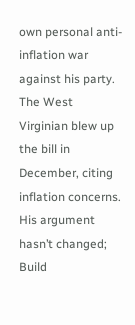own personal anti-inflation war against his party. The West Virginian blew up the bill in December, citing inflation concerns. His argument hasn’t changed; Build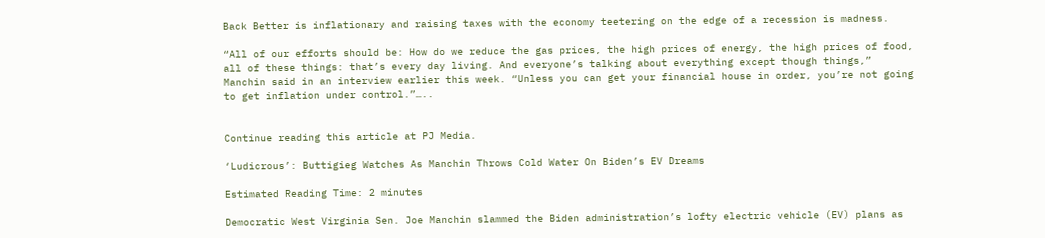Back Better is inflationary and raising taxes with the economy teetering on the edge of a recession is madness.

“All of our efforts should be: How do we reduce the gas prices, the high prices of energy, the high prices of food, all of these things: that’s every day living. And everyone’s talking about everything except though things,” Manchin said in an interview earlier this week. “Unless you can get your financial house in order, you’re not going to get inflation under control.”…..


Continue reading this article at PJ Media.

‘Ludicrous’: Buttigieg Watches As Manchin Throws Cold Water On Biden’s EV Dreams

Estimated Reading Time: 2 minutes

Democratic West Virginia Sen. Joe Manchin slammed the Biden administration’s lofty electric vehicle (EV) plans as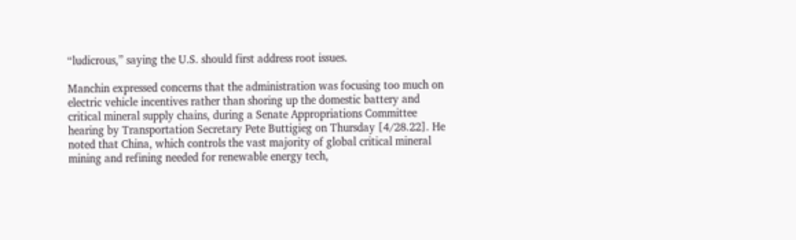“ludicrous,” saying the U.S. should first address root issues.

Manchin expressed concerns that the administration was focusing too much on electric vehicle incentives rather than shoring up the domestic battery and critical mineral supply chains, during a Senate Appropriations Committee hearing by Transportation Secretary Pete Buttigieg on Thursday [4/28.22]. He noted that China, which controls the vast majority of global critical mineral mining and refining needed for renewable energy tech,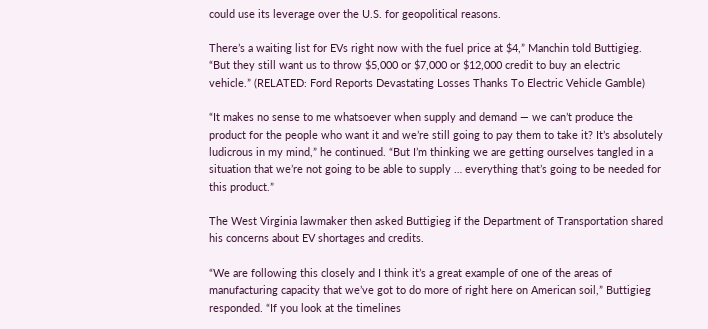could use its leverage over the U.S. for geopolitical reasons.

There’s a waiting list for EVs right now with the fuel price at $4,” Manchin told Buttigieg. “But they still want us to throw $5,000 or $7,000 or $12,000 credit to buy an electric vehicle.” (RELATED: Ford Reports Devastating Losses Thanks To Electric Vehicle Gamble)

“It makes no sense to me whatsoever when supply and demand — we can’t produce the product for the people who want it and we’re still going to pay them to take it? It’s absolutely ludicrous in my mind,” he continued. “But I’m thinking we are getting ourselves tangled in a situation that we’re not going to be able to supply … everything that’s going to be needed for this product.”

The West Virginia lawmaker then asked Buttigieg if the Department of Transportation shared his concerns about EV shortages and credits.

“We are following this closely and I think it’s a great example of one of the areas of manufacturing capacity that we’ve got to do more of right here on American soil,” Buttigieg responded. “If you look at the timelines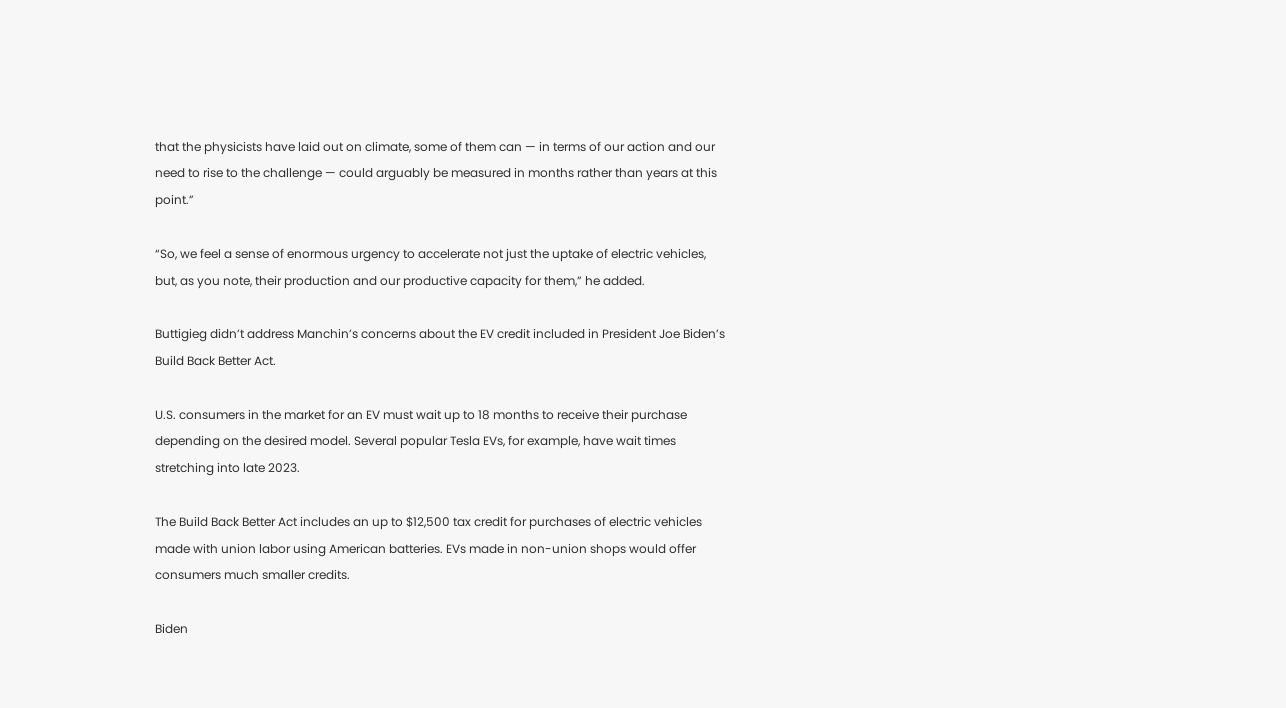that the physicists have laid out on climate, some of them can — in terms of our action and our need to rise to the challenge — could arguably be measured in months rather than years at this point.”

“So, we feel a sense of enormous urgency to accelerate not just the uptake of electric vehicles, but, as you note, their production and our productive capacity for them,” he added.

Buttigieg didn’t address Manchin’s concerns about the EV credit included in President Joe Biden’s Build Back Better Act.

U.S. consumers in the market for an EV must wait up to 18 months to receive their purchase depending on the desired model. Several popular Tesla EVs, for example, have wait times stretching into late 2023.

The Build Back Better Act includes an up to $12,500 tax credit for purchases of electric vehicles made with union labor using American batteries. EVs made in non-union shops would offer consumers much smaller credits.

Biden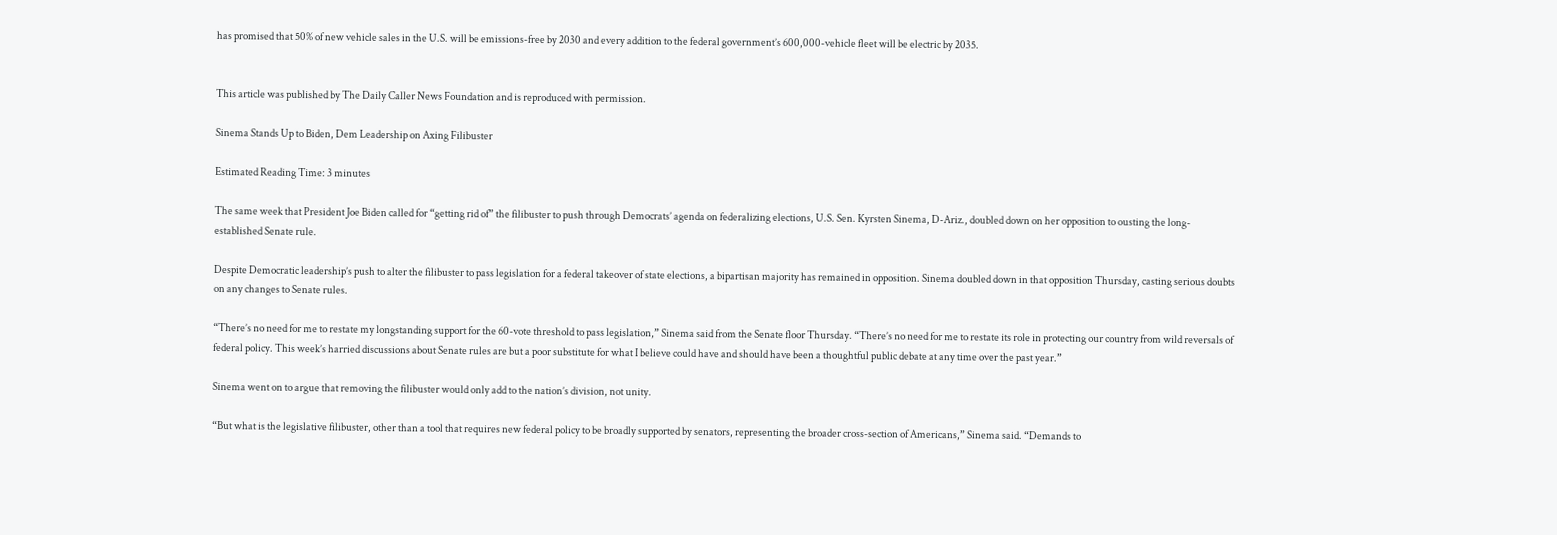has promised that 50% of new vehicle sales in the U.S. will be emissions-free by 2030 and every addition to the federal government’s 600,000-vehicle fleet will be electric by 2035.


This article was published by The Daily Caller News Foundation and is reproduced with permission.

Sinema Stands Up to Biden, Dem Leadership on Axing Filibuster

Estimated Reading Time: 3 minutes

The same week that President Joe Biden called for “getting rid of” the filibuster to push through Democrats’ agenda on federalizing elections, U.S. Sen. Kyrsten Sinema, D-Ariz., doubled down on her opposition to ousting the long-established Senate rule.

Despite Democratic leadership’s push to alter the filibuster to pass legislation for a federal takeover of state elections, a bipartisan majority has remained in opposition. Sinema doubled down in that opposition Thursday, casting serious doubts on any changes to Senate rules.

“There’s no need for me to restate my longstanding support for the 60-vote threshold to pass legislation,” Sinema said from the Senate floor Thursday. “There’s no need for me to restate its role in protecting our country from wild reversals of federal policy. This week’s harried discussions about Senate rules are but a poor substitute for what I believe could have and should have been a thoughtful public debate at any time over the past year.”

Sinema went on to argue that removing the filibuster would only add to the nation’s division, not unity.

“But what is the legislative filibuster, other than a tool that requires new federal policy to be broadly supported by senators, representing the broader cross-section of Americans,” Sinema said. “Demands to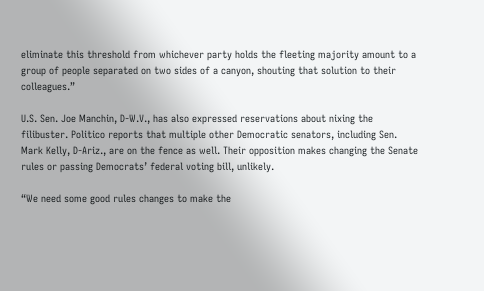eliminate this threshold from whichever party holds the fleeting majority amount to a group of people separated on two sides of a canyon, shouting that solution to their colleagues.”

U.S. Sen. Joe Manchin, D-W.V., has also expressed reservations about nixing the filibuster. Politico reports that multiple other Democratic senators, including Sen. Mark Kelly, D-Ariz., are on the fence as well. Their opposition makes changing the Senate rules or passing Democrats’ federal voting bill, unlikely.

“We need some good rules changes to make the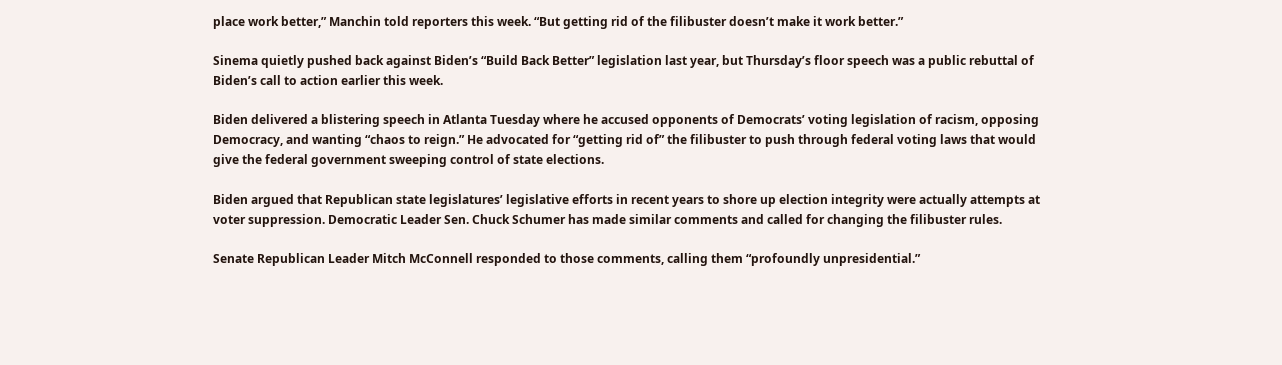place work better,” Manchin told reporters this week. “But getting rid of the filibuster doesn’t make it work better.”

Sinema quietly pushed back against Biden’s “Build Back Better” legislation last year, but Thursday’s floor speech was a public rebuttal of Biden’s call to action earlier this week.

Biden delivered a blistering speech in Atlanta Tuesday where he accused opponents of Democrats’ voting legislation of racism, opposing Democracy, and wanting “chaos to reign.” He advocated for “getting rid of” the filibuster to push through federal voting laws that would give the federal government sweeping control of state elections.

Biden argued that Republican state legislatures’ legislative efforts in recent years to shore up election integrity were actually attempts at voter suppression. Democratic Leader Sen. Chuck Schumer has made similar comments and called for changing the filibuster rules.

Senate Republican Leader Mitch McConnell responded to those comments, calling them “profoundly unpresidential.”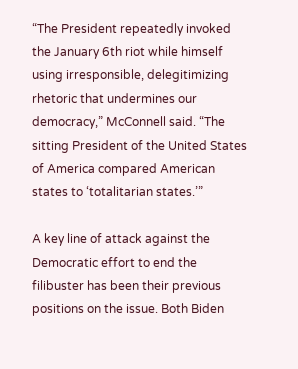“The President repeatedly invoked the January 6th riot while himself using irresponsible, delegitimizing rhetoric that undermines our democracy,” McConnell said. “The sitting President of the United States of America compared American states to ‘totalitarian states.’”

A key line of attack against the Democratic effort to end the filibuster has been their previous positions on the issue. Both Biden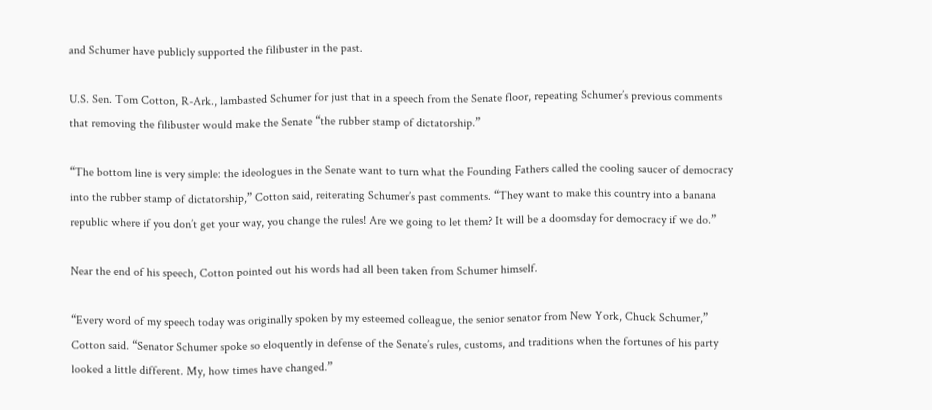and Schumer have publicly supported the filibuster in the past.

U.S. Sen. Tom Cotton, R-Ark., lambasted Schumer for just that in a speech from the Senate floor, repeating Schumer’s previous comments that removing the filibuster would make the Senate “the rubber stamp of dictatorship.”

“The bottom line is very simple: the ideologues in the Senate want to turn what the Founding Fathers called the cooling saucer of democracy into the rubber stamp of dictatorship,” Cotton said, reiterating Schumer’s past comments. “They want to make this country into a banana republic where if you don’t get your way, you change the rules! Are we going to let them? It will be a doomsday for democracy if we do.”

Near the end of his speech, Cotton pointed out his words had all been taken from Schumer himself.

“Every word of my speech today was originally spoken by my esteemed colleague, the senior senator from New York, Chuck Schumer,” Cotton said. “Senator Schumer spoke so eloquently in defense of the Senate’s rules, customs, and traditions when the fortunes of his party looked a little different. My, how times have changed.”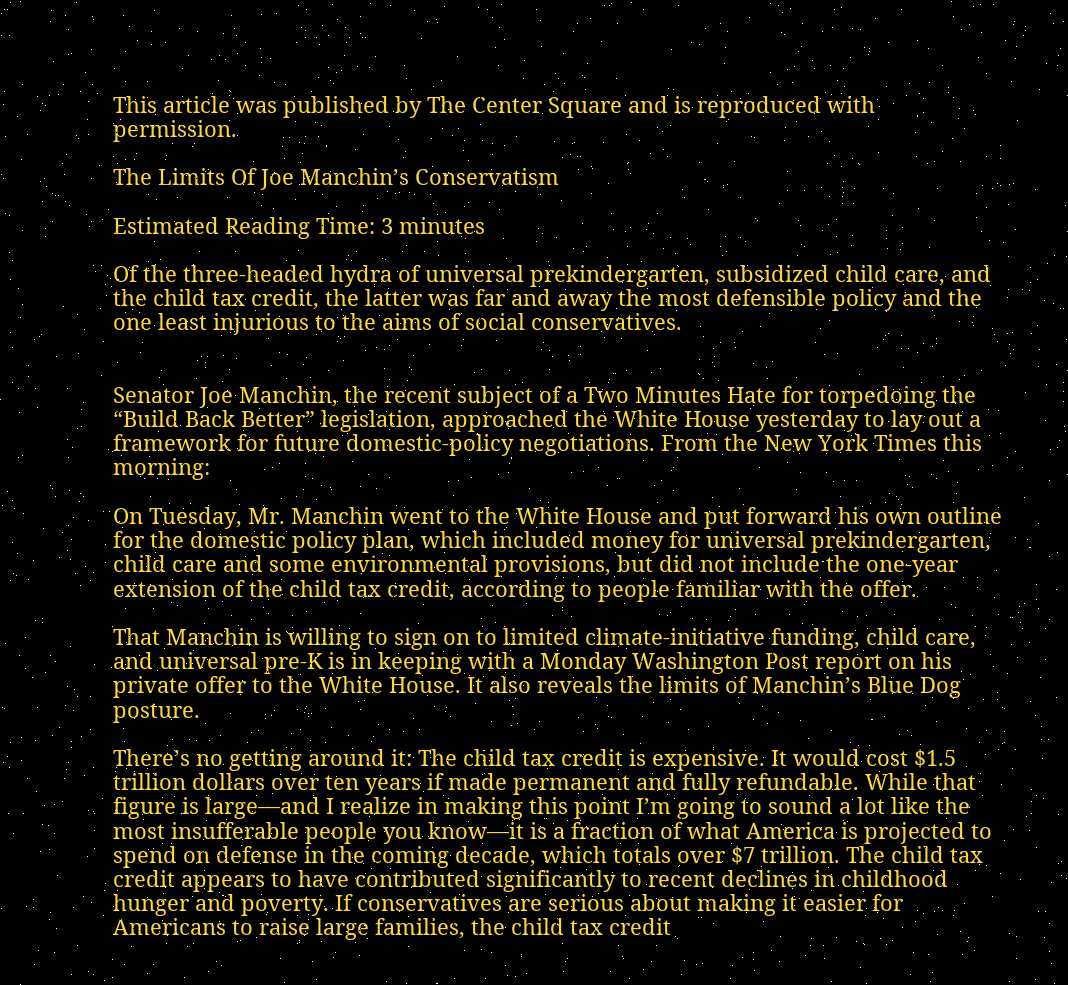This article was published by The Center Square and is reproduced with permission.

The Limits Of Joe Manchin’s Conservatism

Estimated Reading Time: 3 minutes

Of the three-headed hydra of universal prekindergarten, subsidized child care, and the child tax credit, the latter was far and away the most defensible policy and the one least injurious to the aims of social conservatives.


Senator Joe Manchin, the recent subject of a Two Minutes Hate for torpedoing the “Build Back Better” legislation, approached the White House yesterday to lay out a framework for future domestic-policy negotiations. From the New York Times this morning:

On Tuesday, Mr. Manchin went to the White House and put forward his own outline for the domestic policy plan, which included money for universal prekindergarten, child care and some environmental provisions, but did not include the one-year extension of the child tax credit, according to people familiar with the offer.

That Manchin is willing to sign on to limited climate-initiative funding, child care, and universal pre-K is in keeping with a Monday Washington Post report on his private offer to the White House. It also reveals the limits of Manchin’s Blue Dog posture.

There’s no getting around it: The child tax credit is expensive. It would cost $1.5 trillion dollars over ten years if made permanent and fully refundable. While that figure is large—and I realize in making this point I’m going to sound a lot like the most insufferable people you know—it is a fraction of what America is projected to spend on defense in the coming decade, which totals over $7 trillion. The child tax credit appears to have contributed significantly to recent declines in childhood hunger and poverty. If conservatives are serious about making it easier for Americans to raise large families, the child tax credit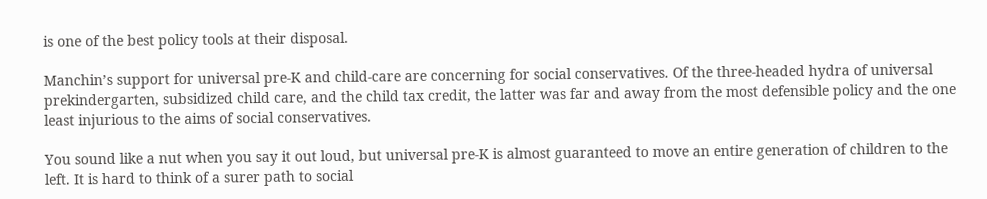is one of the best policy tools at their disposal.

Manchin’s support for universal pre-K and child-care are concerning for social conservatives. Of the three-headed hydra of universal prekindergarten, subsidized child care, and the child tax credit, the latter was far and away from the most defensible policy and the one least injurious to the aims of social conservatives.

You sound like a nut when you say it out loud, but universal pre-K is almost guaranteed to move an entire generation of children to the left. It is hard to think of a surer path to social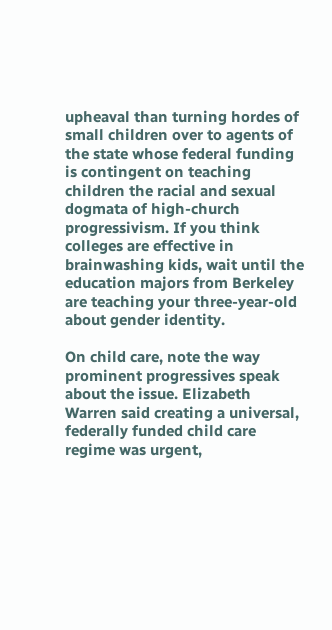upheaval than turning hordes of small children over to agents of the state whose federal funding is contingent on teaching children the racial and sexual dogmata of high-church progressivism. If you think colleges are effective in brainwashing kids, wait until the education majors from Berkeley are teaching your three-year-old about gender identity.

On child care, note the way prominent progressives speak about the issue. Elizabeth Warren said creating a universal, federally funded child care regime was urgent,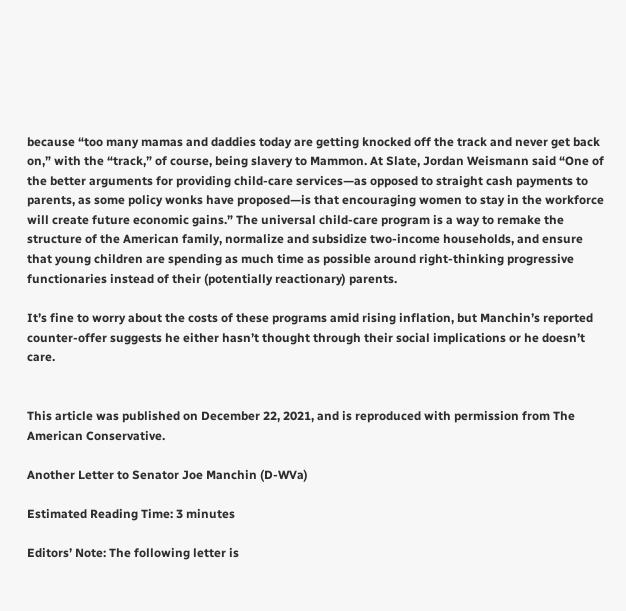because “too many mamas and daddies today are getting knocked off the track and never get back on,” with the “track,” of course, being slavery to Mammon. At Slate, Jordan Weismann said “One of the better arguments for providing child-care services—as opposed to straight cash payments to parents, as some policy wonks have proposed—is that encouraging women to stay in the workforce will create future economic gains.” The universal child-care program is a way to remake the structure of the American family, normalize and subsidize two-income households, and ensure that young children are spending as much time as possible around right-thinking progressive functionaries instead of their (potentially reactionary) parents.

It’s fine to worry about the costs of these programs amid rising inflation, but Manchin’s reported counter-offer suggests he either hasn’t thought through their social implications or he doesn’t care.


This article was published on December 22, 2021, and is reproduced with permission from The American Conservative.

Another Letter to Senator Joe Manchin (D-WVa)

Estimated Reading Time: 3 minutes

Editors’ Note: The following letter is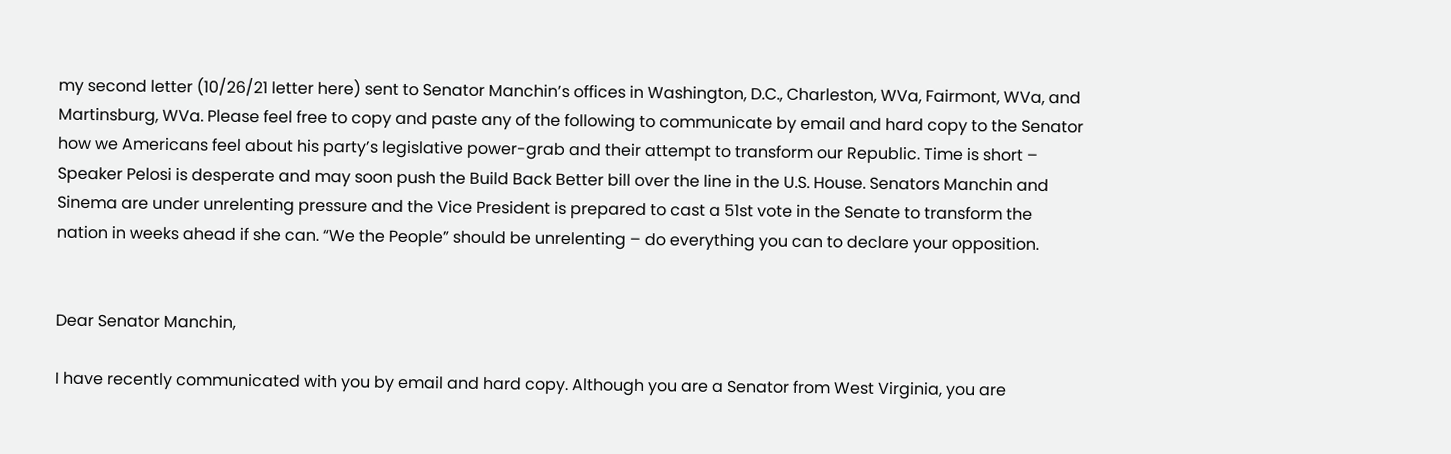my second letter (10/26/21 letter here) sent to Senator Manchin’s offices in Washington, D.C., Charleston, WVa, Fairmont, WVa, and Martinsburg, WVa. Please feel free to copy and paste any of the following to communicate by email and hard copy to the Senator how we Americans feel about his party’s legislative power-grab and their attempt to transform our Republic. Time is short – Speaker Pelosi is desperate and may soon push the Build Back Better bill over the line in the U.S. House. Senators Manchin and Sinema are under unrelenting pressure and the Vice President is prepared to cast a 51st vote in the Senate to transform the nation in weeks ahead if she can. “We the People” should be unrelenting – do everything you can to declare your opposition.


Dear Senator Manchin,

I have recently communicated with you by email and hard copy. Although you are a Senator from West Virginia, you are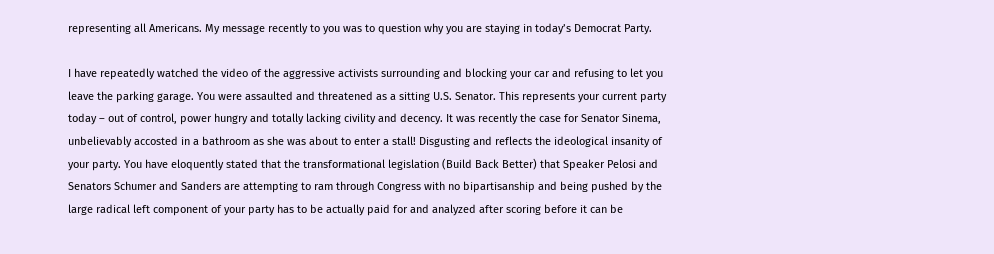representing all Americans. My message recently to you was to question why you are staying in today’s Democrat Party.

I have repeatedly watched the video of the aggressive activists surrounding and blocking your car and refusing to let you leave the parking garage. You were assaulted and threatened as a sitting U.S. Senator. This represents your current party today – out of control, power hungry and totally lacking civility and decency. It was recently the case for Senator Sinema, unbelievably accosted in a bathroom as she was about to enter a stall! Disgusting and reflects the ideological insanity of your party. You have eloquently stated that the transformational legislation (Build Back Better) that Speaker Pelosi and Senators Schumer and Sanders are attempting to ram through Congress with no bipartisanship and being pushed by the large radical left component of your party has to be actually paid for and analyzed after scoring before it can be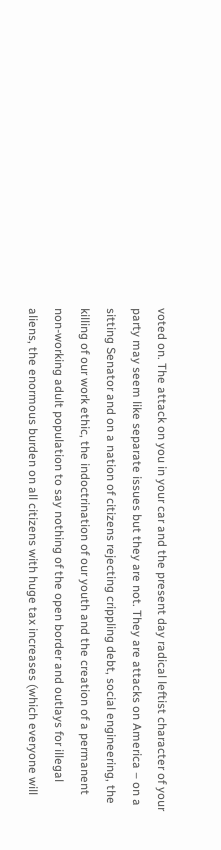voted on. The attack on you in your car and the present day radical leftist character of your party may seem like separate issues but they are not. They are attacks on America – on a sitting Senator and on a nation of citizens rejecting crippling debt, social engineering, the killing of our work ethic, the indoctrination of our youth and the creation of a permanent non-working adult population to say nothing of the open border and outlays for illegal aliens, the enormous burden on all citizens with huge tax increases (which everyone will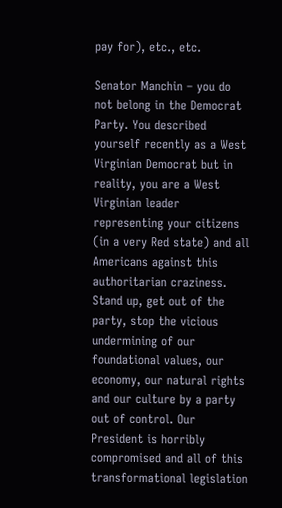pay for), etc., etc.

Senator Manchin – you do not belong in the Democrat Party. You described yourself recently as a West Virginian Democrat but in reality, you are a West Virginian leader representing your citizens (in a very Red state) and all Americans against this authoritarian craziness. Stand up, get out of the party, stop the vicious undermining of our foundational values, our economy, our natural rights and our culture by a party out of control. Our President is horribly compromised and all of this transformational legislation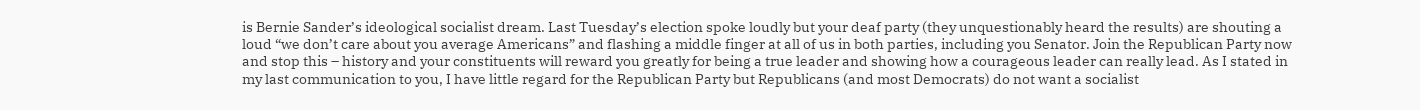is Bernie Sander’s ideological socialist dream. Last Tuesday’s election spoke loudly but your deaf party (they unquestionably heard the results) are shouting a loud “we don’t care about you average Americans” and flashing a middle finger at all of us in both parties, including you Senator. Join the Republican Party now and stop this – history and your constituents will reward you greatly for being a true leader and showing how a courageous leader can really lead. As I stated in my last communication to you, I have little regard for the Republican Party but Republicans (and most Democrats) do not want a socialist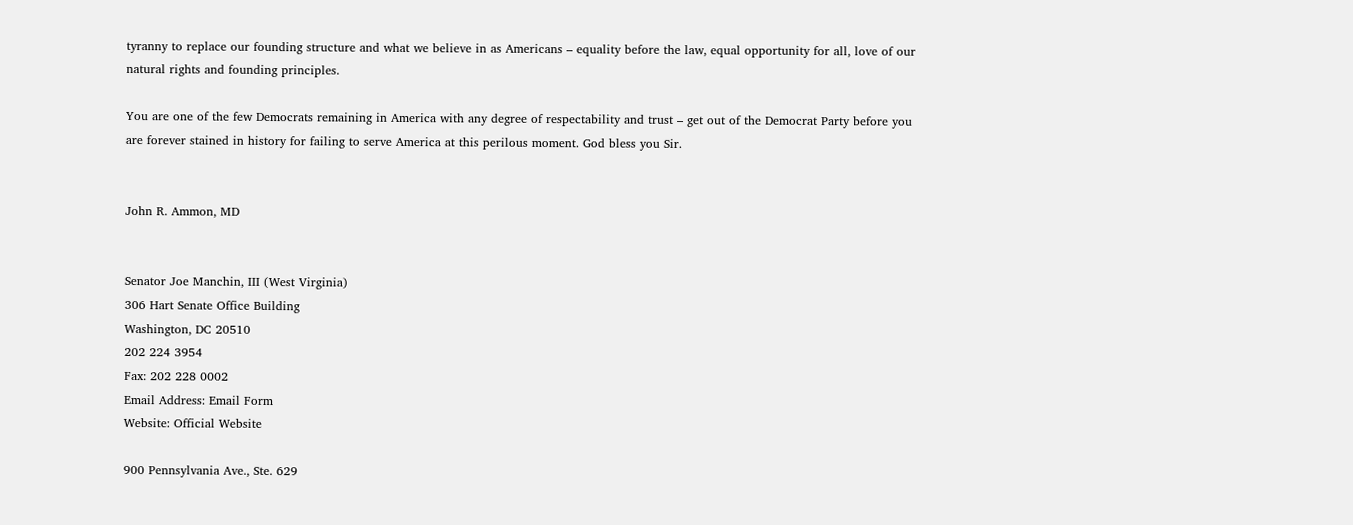tyranny to replace our founding structure and what we believe in as Americans – equality before the law, equal opportunity for all, love of our natural rights and founding principles.

You are one of the few Democrats remaining in America with any degree of respectability and trust – get out of the Democrat Party before you are forever stained in history for failing to serve America at this perilous moment. God bless you Sir.


John R. Ammon, MD


Senator Joe Manchin, III (West Virginia)
306 Hart Senate Office Building
Washington, DC 20510
202 224 3954
Fax: 202 228 0002
Email Address: Email Form
Website: Official Website

900 Pennsylvania Ave., Ste. 629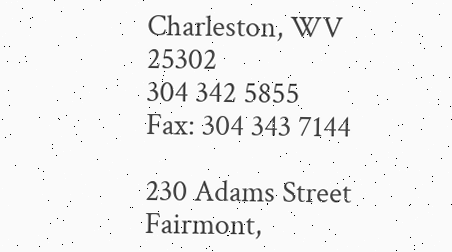Charleston, WV 25302
304 342 5855
Fax: 304 343 7144

230 Adams Street
Fairmont,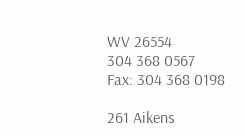WV 26554
304 368 0567
Fax: 304 368 0198

261 Aikens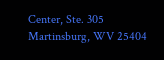Center, Ste. 305
Martinsburg, WV 25404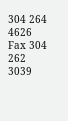304 264 4626
Fax 304 262 3039